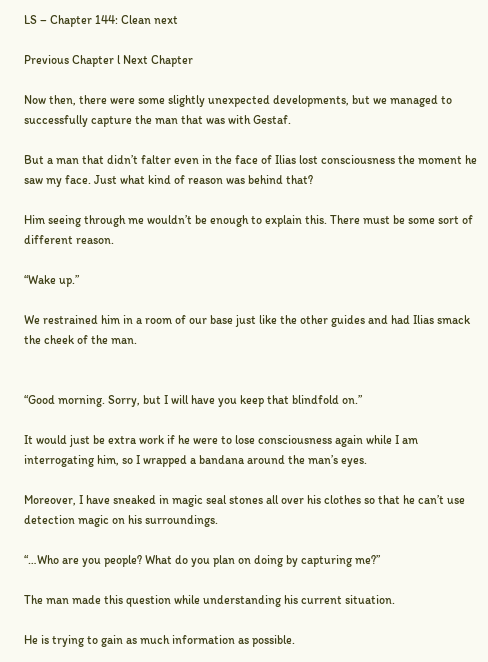LS – Chapter 144: Clean next

Previous Chapter l Next Chapter

Now then, there were some slightly unexpected developments, but we managed to successfully capture the man that was with Gestaf.

But a man that didn’t falter even in the face of Ilias lost consciousness the moment he saw my face. Just what kind of reason was behind that?

Him seeing through me wouldn’t be enough to explain this. There must be some sort of different reason.

“Wake up.”

We restrained him in a room of our base just like the other guides and had Ilias smack the cheek of the man.


“Good morning. Sorry, but I will have you keep that blindfold on.”

It would just be extra work if he were to lose consciousness again while I am interrogating him, so I wrapped a bandana around the man’s eyes.

Moreover, I have sneaked in magic seal stones all over his clothes so that he can’t use detection magic on his surroundings.

“…Who are you people? What do you plan on doing by capturing me?”

The man made this question while understanding his current situation.

He is trying to gain as much information as possible.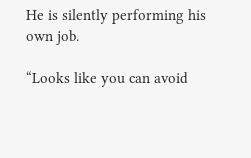He is silently performing his own job.

“Looks like you can avoid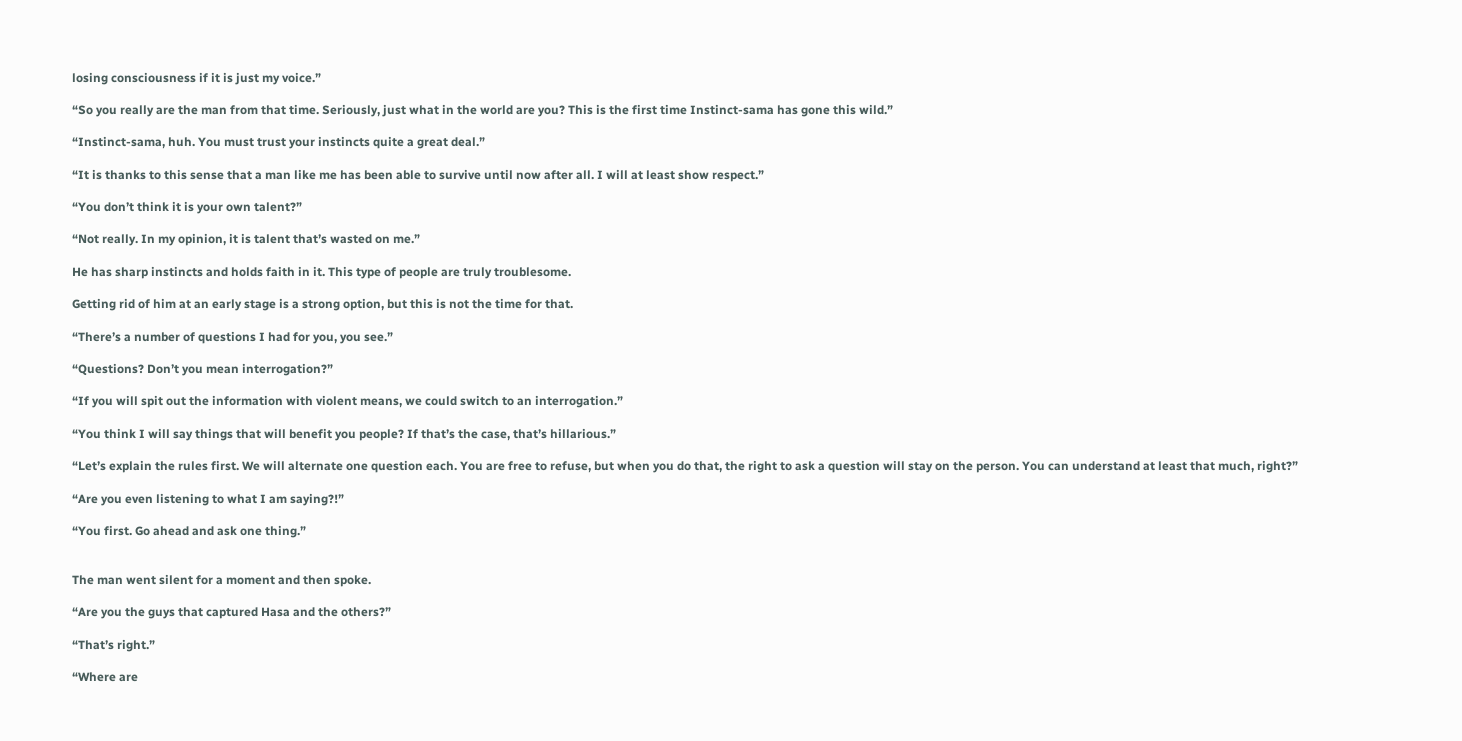losing consciousness if it is just my voice.”

“So you really are the man from that time. Seriously, just what in the world are you? This is the first time Instinct-sama has gone this wild.”

“Instinct-sama, huh. You must trust your instincts quite a great deal.”

“It is thanks to this sense that a man like me has been able to survive until now after all. I will at least show respect.”

“You don’t think it is your own talent?”

“Not really. In my opinion, it is talent that’s wasted on me.”

He has sharp instincts and holds faith in it. This type of people are truly troublesome.

Getting rid of him at an early stage is a strong option, but this is not the time for that.

“There’s a number of questions I had for you, you see.”

“Questions? Don’t you mean interrogation?”

“If you will spit out the information with violent means, we could switch to an interrogation.”

“You think I will say things that will benefit you people? If that’s the case, that’s hillarious.”

“Let’s explain the rules first. We will alternate one question each. You are free to refuse, but when you do that, the right to ask a question will stay on the person. You can understand at least that much, right?”

“Are you even listening to what I am saying?!”

“You first. Go ahead and ask one thing.”


The man went silent for a moment and then spoke.

“Are you the guys that captured Hasa and the others?”

“That’s right.”

“Where are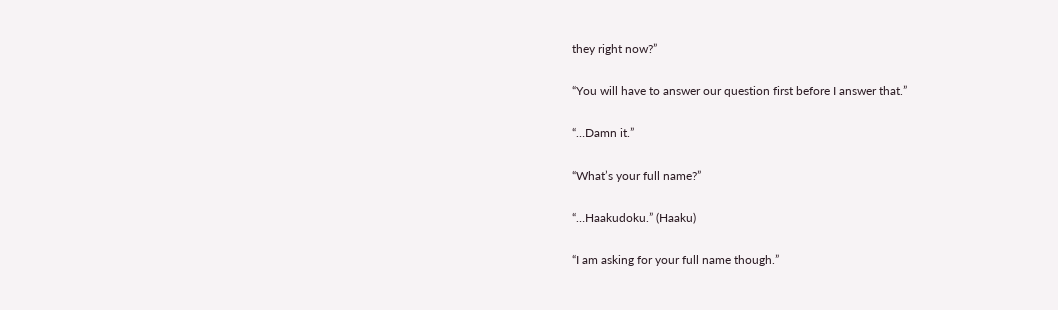they right now?”

“You will have to answer our question first before I answer that.”

“…Damn it.”

“What’s your full name?”

“…Haakudoku.” (Haaku)

“I am asking for your full name though.”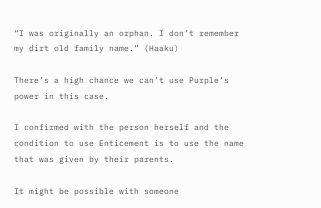“I was originally an orphan. I don’t remember my dirt old family name.” (Haaku)

There’s a high chance we can’t use Purple’s power in this case.

I confirmed with the person herself and the condition to use Enticement is to use the name that was given by their parents.

It might be possible with someone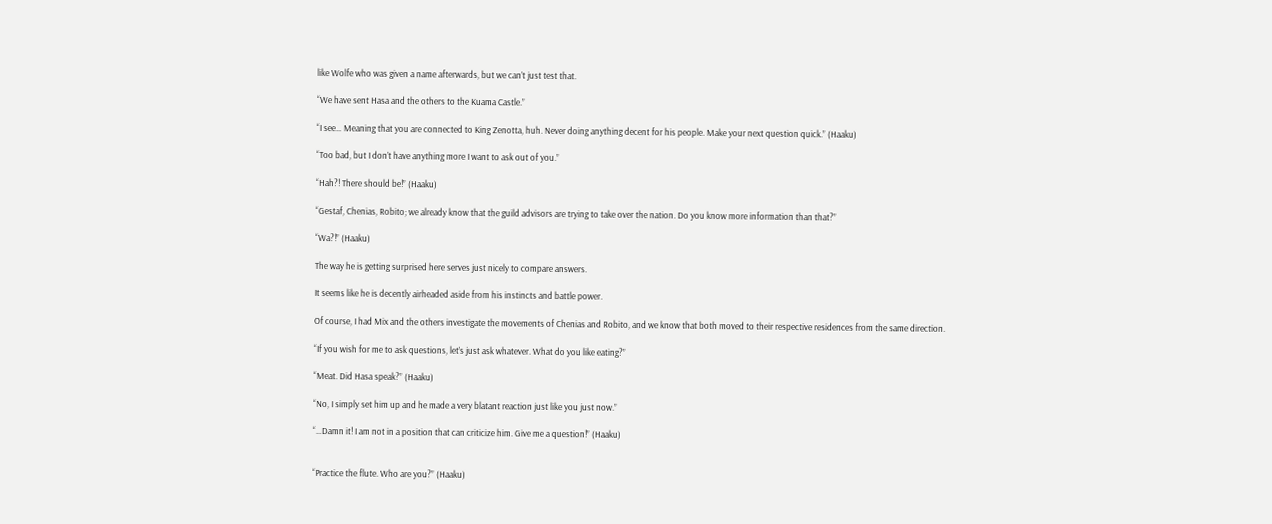like Wolfe who was given a name afterwards, but we can’t just test that.

“We have sent Hasa and the others to the Kuama Castle.”

“I see… Meaning that you are connected to King Zenotta, huh. Never doing anything decent for his people. Make your next question quick.” (Haaku)

“Too bad, but I don’t have anything more I want to ask out of you.”

“Hah?! There should be!” (Haaku)

“Gestaf, Chenias, Robito; we already know that the guild advisors are trying to take over the nation. Do you know more information than that?”

“Wa?!” (Haaku)

The way he is getting surprised here serves just nicely to compare answers.

It seems like he is decently airheaded aside from his instincts and battle power.

Of course, I had Mix and the others investigate the movements of Chenias and Robito, and we know that both moved to their respective residences from the same direction.

“If you wish for me to ask questions, let’s just ask whatever. What do you like eating?”

“Meat. Did Hasa speak?” (Haaku)

“No, I simply set him up and he made a very blatant reaction just like you just now.”

“…Damn it! I am not in a position that can criticize him. Give me a question!” (Haaku)


“Practice the flute. Who are you?” (Haaku)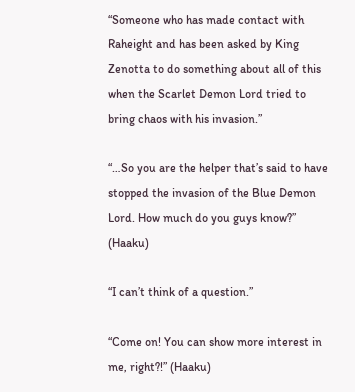“Someone who has made contact with Raheight and has been asked by King Zenotta to do something about all of this when the Scarlet Demon Lord tried to bring chaos with his invasion.”

“…So you are the helper that’s said to have stopped the invasion of the Blue Demon Lord. How much do you guys know?” (Haaku)

“I can’t think of a question.”

“Come on! You can show more interest in me, right?!” (Haaku)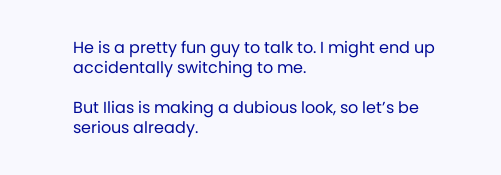He is a pretty fun guy to talk to. I might end up accidentally switching to me.

But Ilias is making a dubious look, so let’s be serious already.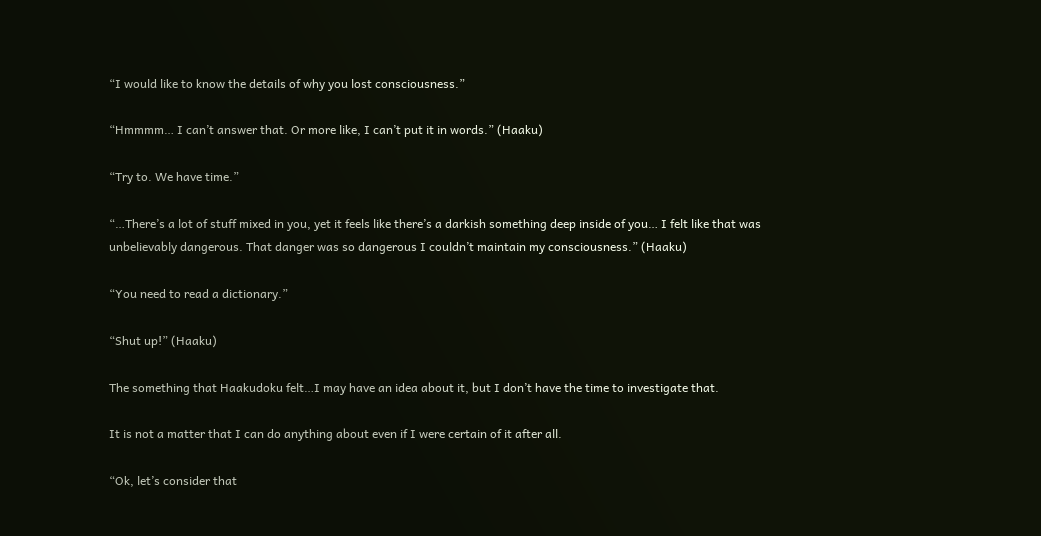“I would like to know the details of why you lost consciousness.”

“Hmmmm… I can’t answer that. Or more like, I can’t put it in words.” (Haaku)

“Try to. We have time.”

“…There’s a lot of stuff mixed in you, yet it feels like there’s a darkish something deep inside of you… I felt like that was unbelievably dangerous. That danger was so dangerous I couldn’t maintain my consciousness.” (Haaku)

“You need to read a dictionary.”

“Shut up!” (Haaku)

The something that Haakudoku felt…I may have an idea about it, but I don’t have the time to investigate that.

It is not a matter that I can do anything about even if I were certain of it after all.

“Ok, let’s consider that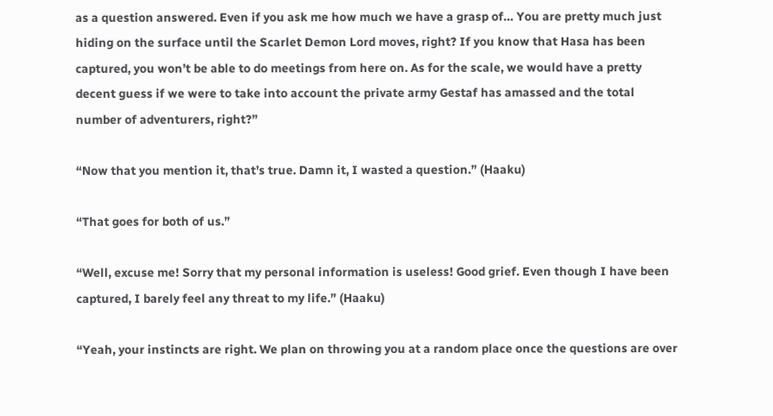as a question answered. Even if you ask me how much we have a grasp of… You are pretty much just hiding on the surface until the Scarlet Demon Lord moves, right? If you know that Hasa has been captured, you won’t be able to do meetings from here on. As for the scale, we would have a pretty decent guess if we were to take into account the private army Gestaf has amassed and the total number of adventurers, right?”

“Now that you mention it, that’s true. Damn it, I wasted a question.” (Haaku)

“That goes for both of us.”

“Well, excuse me! Sorry that my personal information is useless! Good grief. Even though I have been captured, I barely feel any threat to my life.” (Haaku)

“Yeah, your instincts are right. We plan on throwing you at a random place once the questions are over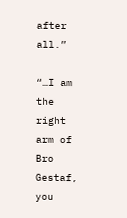after all.”

“…I am the right arm of Bro Gestaf, you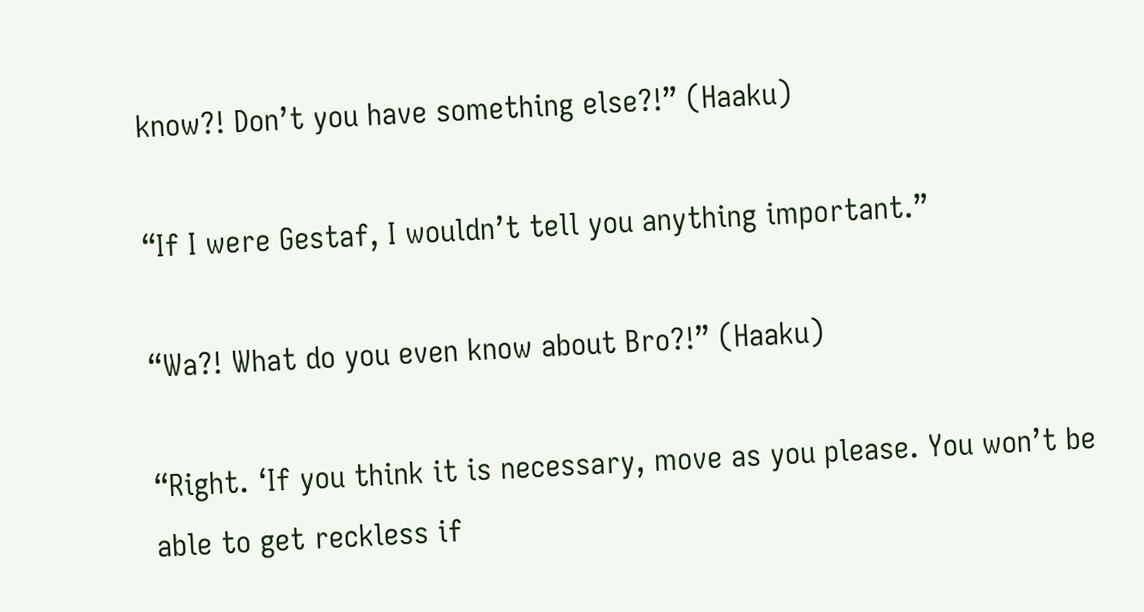know?! Don’t you have something else?!” (Haaku)

“If I were Gestaf, I wouldn’t tell you anything important.”

“Wa?! What do you even know about Bro?!” (Haaku)

“Right. ‘If you think it is necessary, move as you please. You won’t be able to get reckless if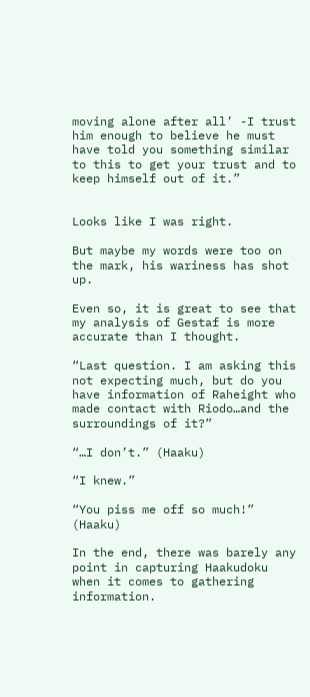moving alone after all’ -I trust him enough to believe he must have told you something similar to this to get your trust and to keep himself out of it.”


Looks like I was right.

But maybe my words were too on the mark, his wariness has shot up.

Even so, it is great to see that my analysis of Gestaf is more accurate than I thought.

“Last question. I am asking this not expecting much, but do you have information of Raheight who made contact with Riodo…and the surroundings of it?”

“…I don’t.” (Haaku)

“I knew.”

“You piss me off so much!” (Haaku)

In the end, there was barely any point in capturing Haakudoku when it comes to gathering information.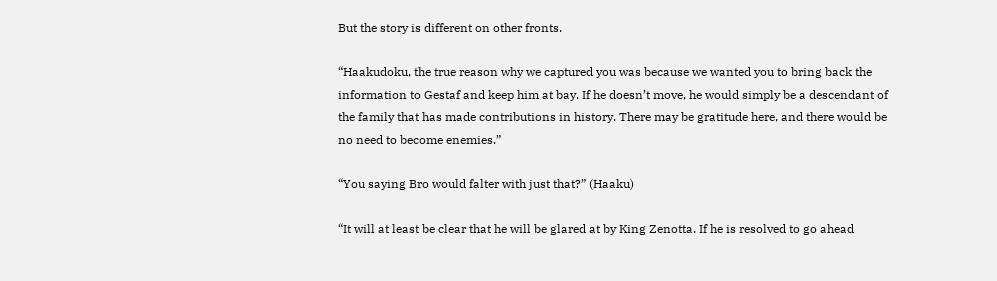But the story is different on other fronts.

“Haakudoku, the true reason why we captured you was because we wanted you to bring back the information to Gestaf and keep him at bay. If he doesn’t move, he would simply be a descendant of the family that has made contributions in history. There may be gratitude here, and there would be no need to become enemies.”

“You saying Bro would falter with just that?” (Haaku)

“It will at least be clear that he will be glared at by King Zenotta. If he is resolved to go ahead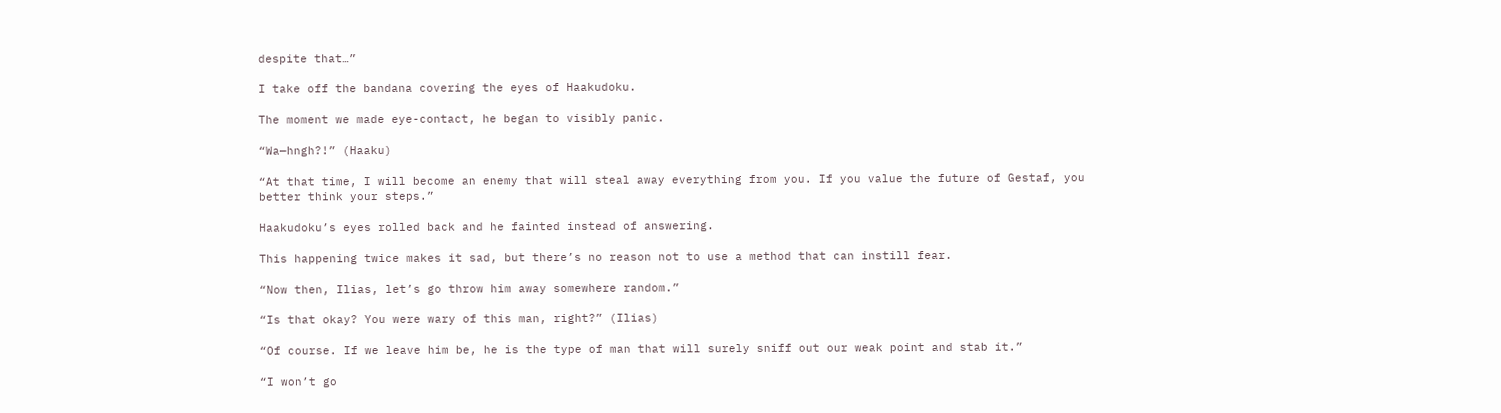despite that…”

I take off the bandana covering the eyes of Haakudoku.

The moment we made eye-contact, he began to visibly panic.

“Wa—hngh?!” (Haaku)

“At that time, I will become an enemy that will steal away everything from you. If you value the future of Gestaf, you better think your steps.”

Haakudoku’s eyes rolled back and he fainted instead of answering.

This happening twice makes it sad, but there’s no reason not to use a method that can instill fear.

“Now then, Ilias, let’s go throw him away somewhere random.”

“Is that okay? You were wary of this man, right?” (Ilias)

“Of course. If we leave him be, he is the type of man that will surely sniff out our weak point and stab it.”

“I won’t go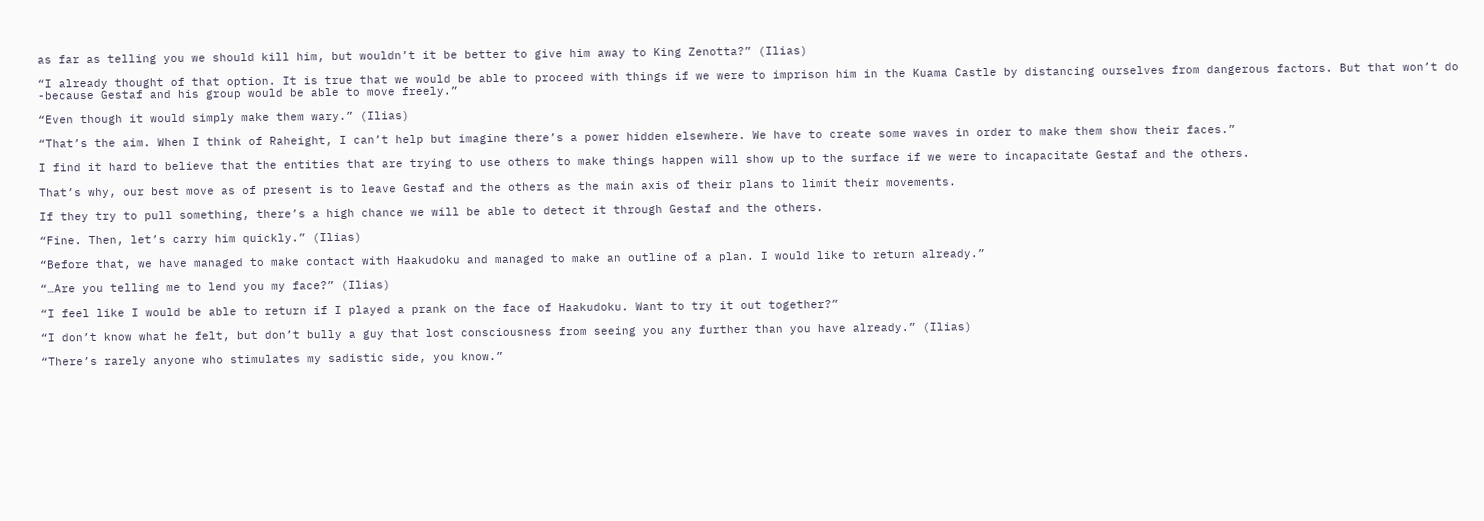as far as telling you we should kill him, but wouldn’t it be better to give him away to King Zenotta?” (Ilias)

“I already thought of that option. It is true that we would be able to proceed with things if we were to imprison him in the Kuama Castle by distancing ourselves from dangerous factors. But that won’t do -because Gestaf and his group would be able to move freely.”

“Even though it would simply make them wary.” (Ilias)

“That’s the aim. When I think of Raheight, I can’t help but imagine there’s a power hidden elsewhere. We have to create some waves in order to make them show their faces.”

I find it hard to believe that the entities that are trying to use others to make things happen will show up to the surface if we were to incapacitate Gestaf and the others.

That’s why, our best move as of present is to leave Gestaf and the others as the main axis of their plans to limit their movements.

If they try to pull something, there’s a high chance we will be able to detect it through Gestaf and the others.

“Fine. Then, let’s carry him quickly.” (Ilias)

“Before that, we have managed to make contact with Haakudoku and managed to make an outline of a plan. I would like to return already.”

“…Are you telling me to lend you my face?” (Ilias)

“I feel like I would be able to return if I played a prank on the face of Haakudoku. Want to try it out together?”

“I don’t know what he felt, but don’t bully a guy that lost consciousness from seeing you any further than you have already.” (Ilias)

“There’s rarely anyone who stimulates my sadistic side, you know.”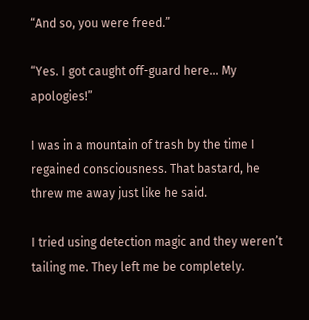“And so, you were freed.”

“Yes. I got caught off-guard here… My apologies!”

I was in a mountain of trash by the time I regained consciousness. That bastard, he threw me away just like he said.

I tried using detection magic and they weren’t tailing me. They left me be completely.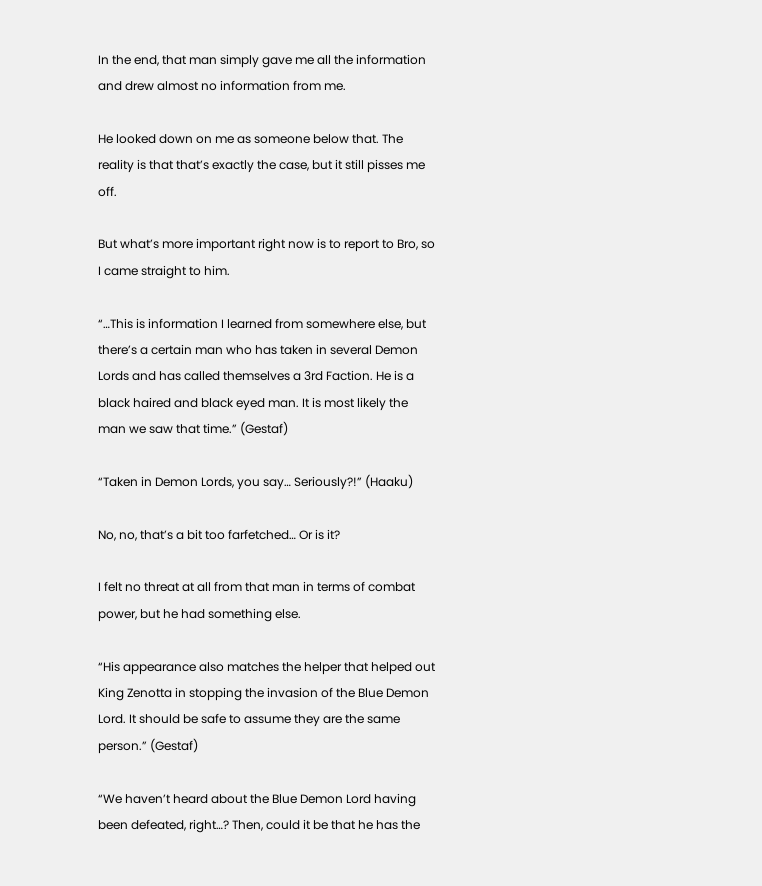In the end, that man simply gave me all the information and drew almost no information from me.

He looked down on me as someone below that. The reality is that that’s exactly the case, but it still pisses me off.

But what’s more important right now is to report to Bro, so I came straight to him.

“…This is information I learned from somewhere else, but there’s a certain man who has taken in several Demon Lords and has called themselves a 3rd Faction. He is a black haired and black eyed man. It is most likely the man we saw that time.” (Gestaf)

“Taken in Demon Lords, you say… Seriously?!” (Haaku)

No, no, that’s a bit too farfetched… Or is it?

I felt no threat at all from that man in terms of combat power, but he had something else.

“His appearance also matches the helper that helped out King Zenotta in stopping the invasion of the Blue Demon Lord. It should be safe to assume they are the same person.” (Gestaf)

“We haven’t heard about the Blue Demon Lord having been defeated, right…? Then, could it be that he has the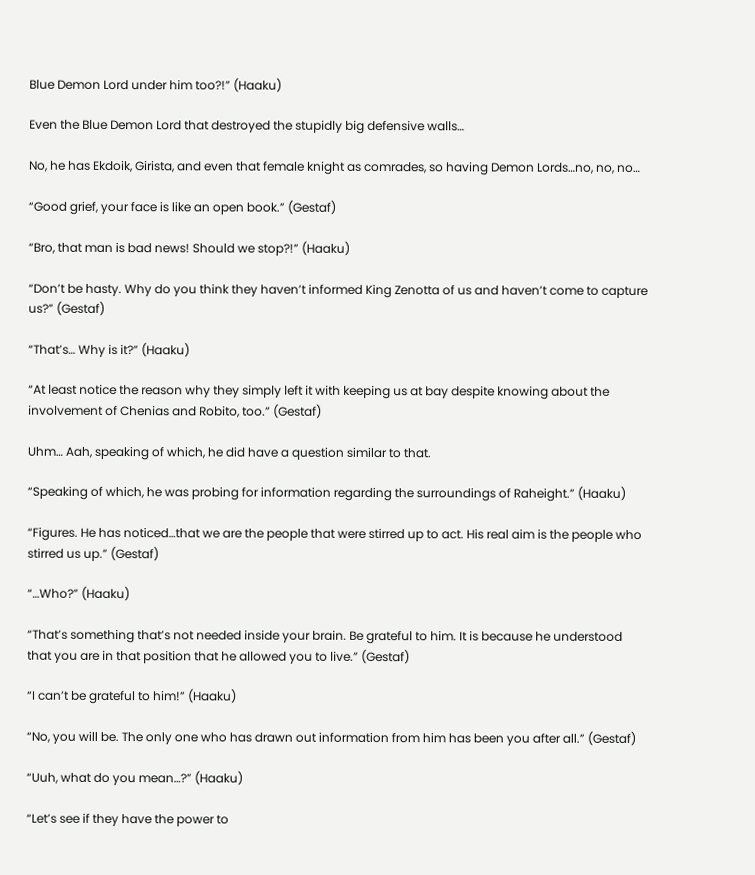Blue Demon Lord under him too?!” (Haaku)

Even the Blue Demon Lord that destroyed the stupidly big defensive walls…

No, he has Ekdoik, Girista, and even that female knight as comrades, so having Demon Lords…no, no, no…

“Good grief, your face is like an open book.” (Gestaf)

“Bro, that man is bad news! Should we stop?!” (Haaku)

“Don’t be hasty. Why do you think they haven’t informed King Zenotta of us and haven’t come to capture us?” (Gestaf)

“That’s… Why is it?” (Haaku)

“At least notice the reason why they simply left it with keeping us at bay despite knowing about the involvement of Chenias and Robito, too.” (Gestaf)

Uhm… Aah, speaking of which, he did have a question similar to that.

“Speaking of which, he was probing for information regarding the surroundings of Raheight.” (Haaku)

“Figures. He has noticed…that we are the people that were stirred up to act. His real aim is the people who stirred us up.” (Gestaf)

“…Who?” (Haaku)

“That’s something that’s not needed inside your brain. Be grateful to him. It is because he understood that you are in that position that he allowed you to live.” (Gestaf)

“I can’t be grateful to him!” (Haaku)

“No, you will be. The only one who has drawn out information from him has been you after all.” (Gestaf)

“Uuh, what do you mean…?” (Haaku)

“Let’s see if they have the power to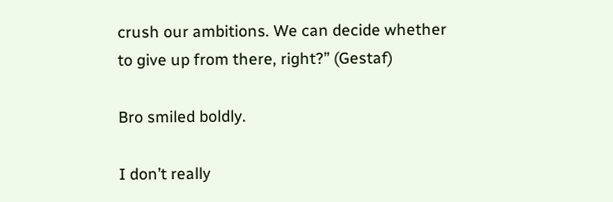crush our ambitions. We can decide whether to give up from there, right?” (Gestaf)

Bro smiled boldly.

I don’t really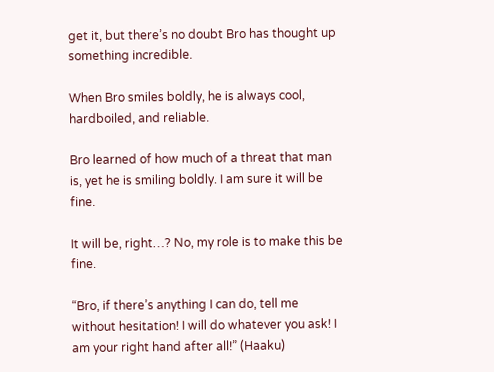get it, but there’s no doubt Bro has thought up something incredible.

When Bro smiles boldly, he is always cool, hardboiled, and reliable.

Bro learned of how much of a threat that man is, yet he is smiling boldly. I am sure it will be fine.

It will be, right…? No, my role is to make this be fine.

“Bro, if there’s anything I can do, tell me without hesitation! I will do whatever you ask! I am your right hand after all!” (Haaku)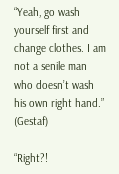“Yeah, go wash yourself first and change clothes. I am not a senile man who doesn’t wash his own right hand.” (Gestaf)

“Right?!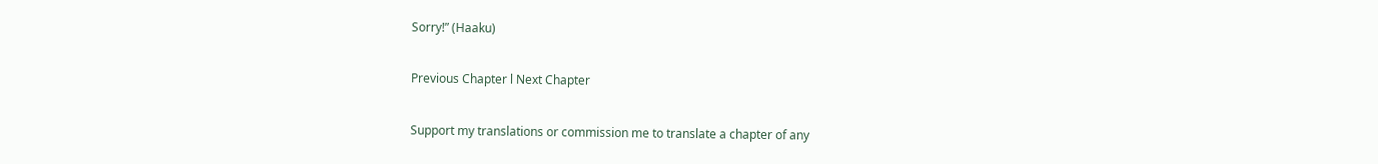Sorry!” (Haaku)

Previous Chapter l Next Chapter

Support my translations or commission me to translate a chapter of any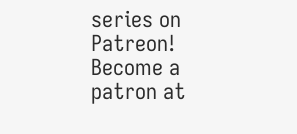series on Patreon!
Become a patron at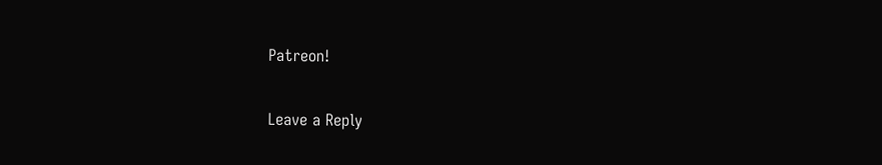Patreon!

Leave a Reply